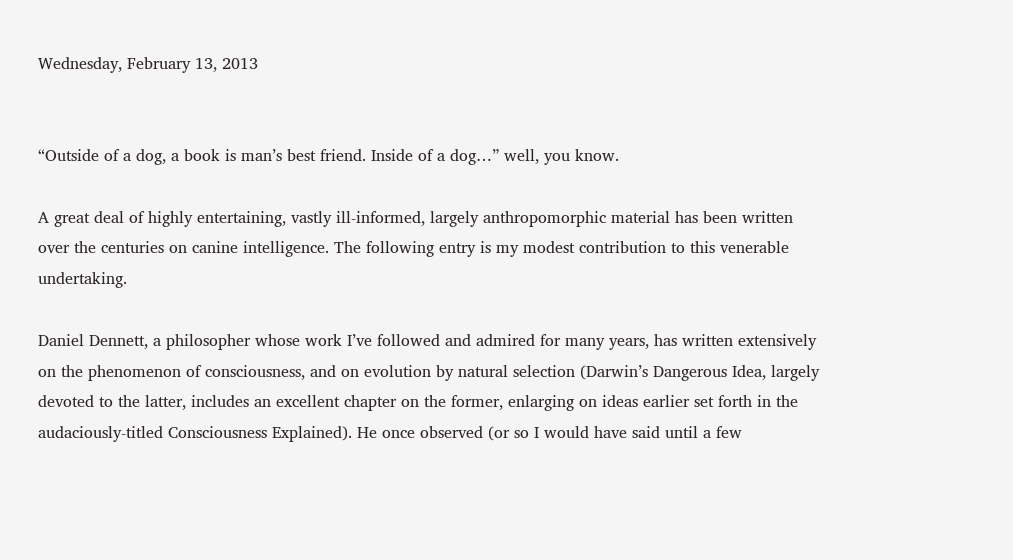Wednesday, February 13, 2013


“Outside of a dog, a book is man’s best friend. Inside of a dog…” well, you know.

A great deal of highly entertaining, vastly ill-informed, largely anthropomorphic material has been written over the centuries on canine intelligence. The following entry is my modest contribution to this venerable undertaking.

Daniel Dennett, a philosopher whose work I’ve followed and admired for many years, has written extensively on the phenomenon of consciousness, and on evolution by natural selection (Darwin’s Dangerous Idea, largely devoted to the latter, includes an excellent chapter on the former, enlarging on ideas earlier set forth in the audaciously-titled Consciousness Explained). He once observed (or so I would have said until a few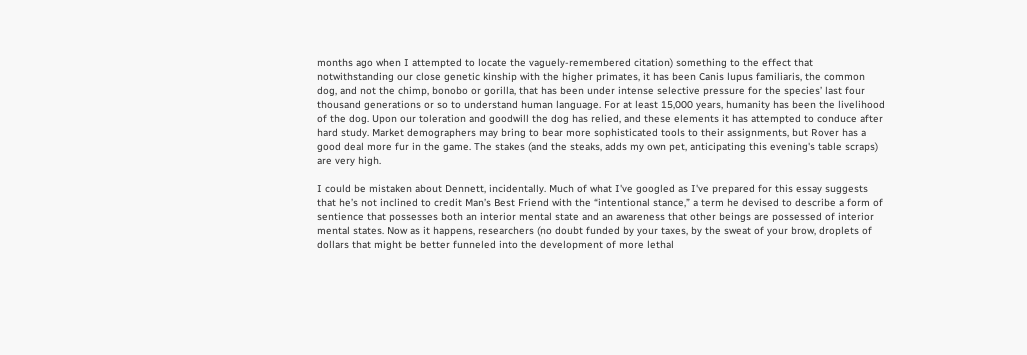months ago when I attempted to locate the vaguely-remembered citation) something to the effect that notwithstanding our close genetic kinship with the higher primates, it has been Canis lupus familiaris, the common dog, and not the chimp, bonobo or gorilla, that has been under intense selective pressure for the species’ last four thousand generations or so to understand human language. For at least 15,000 years, humanity has been the livelihood of the dog. Upon our toleration and goodwill the dog has relied, and these elements it has attempted to conduce after hard study. Market demographers may bring to bear more sophisticated tools to their assignments, but Rover has a good deal more fur in the game. The stakes (and the steaks, adds my own pet, anticipating this evening's table scraps) are very high.

I could be mistaken about Dennett, incidentally. Much of what I've googled as I've prepared for this essay suggests that he’s not inclined to credit Man’s Best Friend with the “intentional stance,” a term he devised to describe a form of sentience that possesses both an interior mental state and an awareness that other beings are possessed of interior mental states. Now as it happens, researchers (no doubt funded by your taxes, by the sweat of your brow, droplets of dollars that might be better funneled into the development of more lethal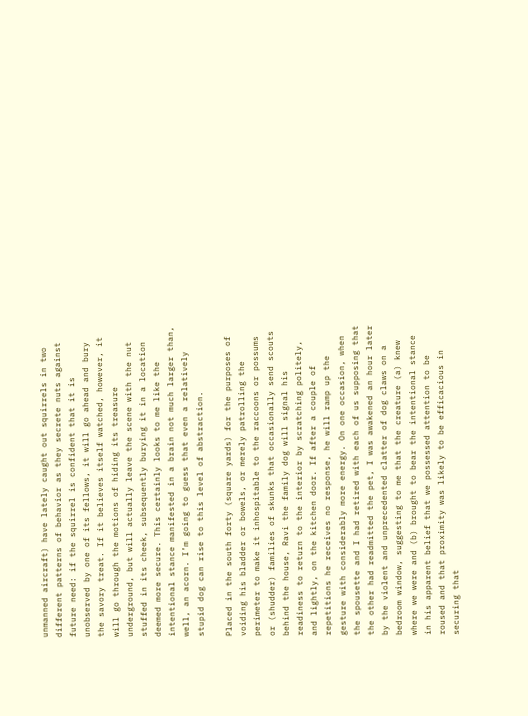unmanned aircraft) have lately caught out squirrels in two different patterns of behavior as they secrete nuts against future need: if the squirrel is confident that it is unobserved by one of its fellows, it will go ahead and bury the savory treat. If it believes itself watched, however, it will go through the motions of hiding its treasure underground, but will actually leave the scene with the nut stuffed in its cheek, subsequently burying it in a location deemed more secure. This certainly looks to me like the intentional stance manifested in a brain not much larger than, well, an acorn. I’m going to guess that even a relatively stupid dog can rise to this level of abstraction.

Placed in the south forty (square yards) for the purposes of voiding his bladder or bowels, or merely patrolling the perimeter to make it inhospitable to the raccoons or possums or (shudder) families of skunks that occasionally send scouts behind the house, Ravi the family dog will signal his readiness to return to the interior by scratching politely, and lightly, on the kitchen door. If after a couple of repetitions he receives no response, he will ramp up the gesture with considerably more energy. On one occasion, when the spousette and I had retired with each of us supposing that the other had readmitted the pet, I was awakened an hour later by the violent and unprecedented clatter of dog claws on a bedroom window, suggesting to me that the creature (a) knew where we were and (b) brought to bear the intentional stance in his apparent belief that we possessed attention to be roused and that proximity was likely to be efficacious in securing that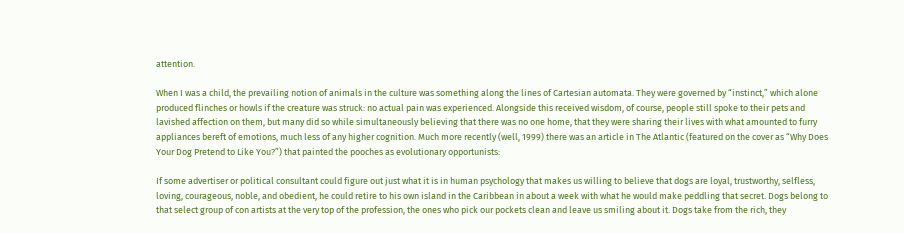attention.

When I was a child, the prevailing notion of animals in the culture was something along the lines of Cartesian automata. They were governed by “instinct,” which alone produced flinches or howls if the creature was struck: no actual pain was experienced. Alongside this received wisdom, of course, people still spoke to their pets and lavished affection on them, but many did so while simultaneously believing that there was no one home, that they were sharing their lives with what amounted to furry appliances bereft of emotions, much less of any higher cognition. Much more recently (well, 1999) there was an article in The Atlantic (featured on the cover as “Why Does Your Dog Pretend to Like You?”) that painted the pooches as evolutionary opportunists:

If some advertiser or political consultant could figure out just what it is in human psychology that makes us willing to believe that dogs are loyal, trustworthy, selfless, loving, courageous, noble, and obedient, he could retire to his own island in the Caribbean in about a week with what he would make peddling that secret. Dogs belong to that select group of con artists at the very top of the profession, the ones who pick our pockets clean and leave us smiling about it. Dogs take from the rich, they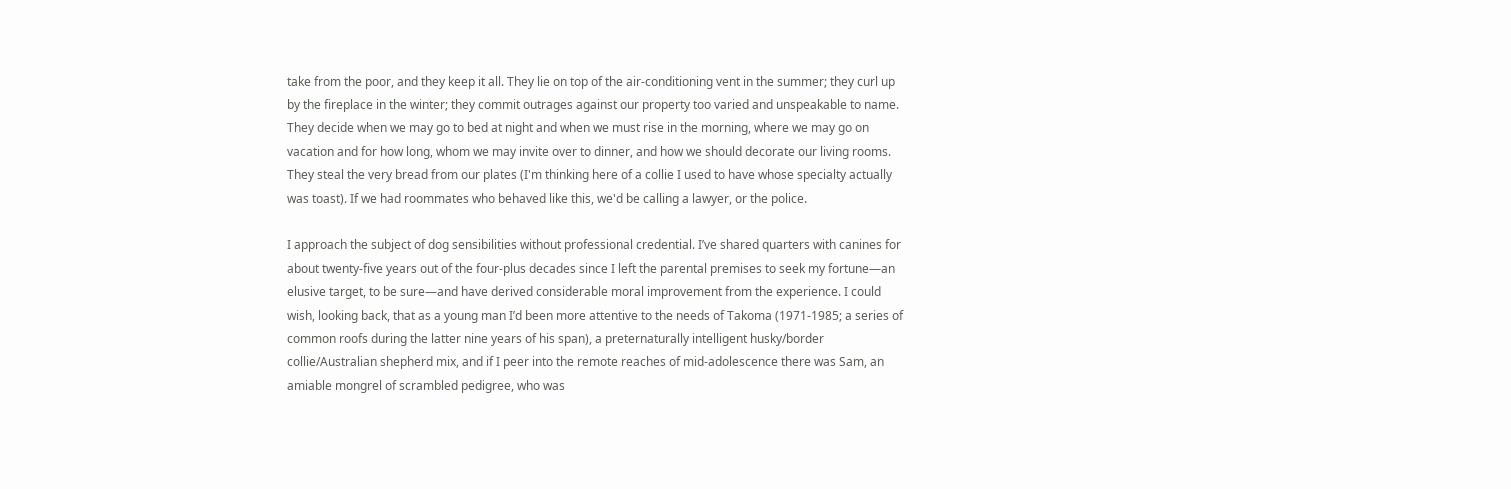take from the poor, and they keep it all. They lie on top of the air-conditioning vent in the summer; they curl up by the fireplace in the winter; they commit outrages against our property too varied and unspeakable to name. They decide when we may go to bed at night and when we must rise in the morning, where we may go on vacation and for how long, whom we may invite over to dinner, and how we should decorate our living rooms. They steal the very bread from our plates (I'm thinking here of a collie I used to have whose specialty actually was toast). If we had roommates who behaved like this, we'd be calling a lawyer, or the police.

I approach the subject of dog sensibilities without professional credential. I’ve shared quarters with canines for about twenty-five years out of the four-plus decades since I left the parental premises to seek my fortune—an elusive target, to be sure—and have derived considerable moral improvement from the experience. I could wish, looking back, that as a young man I’d been more attentive to the needs of Takoma (1971-1985; a series of common roofs during the latter nine years of his span), a preternaturally intelligent husky/border collie/Australian shepherd mix, and if I peer into the remote reaches of mid-adolescence there was Sam, an amiable mongrel of scrambled pedigree, who was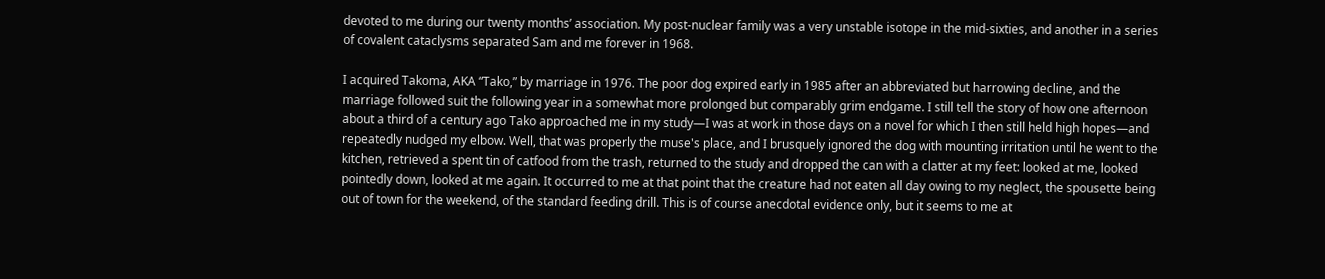devoted to me during our twenty months’ association. My post-nuclear family was a very unstable isotope in the mid-sixties, and another in a series of covalent cataclysms separated Sam and me forever in 1968.

I acquired Takoma, AKA “Tako,” by marriage in 1976. The poor dog expired early in 1985 after an abbreviated but harrowing decline, and the marriage followed suit the following year in a somewhat more prolonged but comparably grim endgame. I still tell the story of how one afternoon about a third of a century ago Tako approached me in my study—I was at work in those days on a novel for which I then still held high hopes—and repeatedly nudged my elbow. Well, that was properly the muse's place, and I brusquely ignored the dog with mounting irritation until he went to the kitchen, retrieved a spent tin of catfood from the trash, returned to the study and dropped the can with a clatter at my feet: looked at me, looked pointedly down, looked at me again. It occurred to me at that point that the creature had not eaten all day owing to my neglect, the spousette being out of town for the weekend, of the standard feeding drill. This is of course anecdotal evidence only, but it seems to me at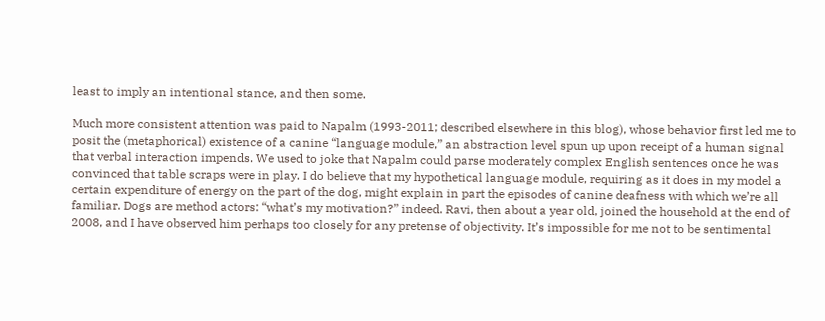least to imply an intentional stance, and then some.

Much more consistent attention was paid to Napalm (1993-2011; described elsewhere in this blog), whose behavior first led me to posit the (metaphorical) existence of a canine “language module,” an abstraction level spun up upon receipt of a human signal that verbal interaction impends. We used to joke that Napalm could parse moderately complex English sentences once he was convinced that table scraps were in play. I do believe that my hypothetical language module, requiring as it does in my model a certain expenditure of energy on the part of the dog, might explain in part the episodes of canine deafness with which we’re all familiar. Dogs are method actors: “what’s my motivation?” indeed. Ravi, then about a year old, joined the household at the end of 2008, and I have observed him perhaps too closely for any pretense of objectivity. It’s impossible for me not to be sentimental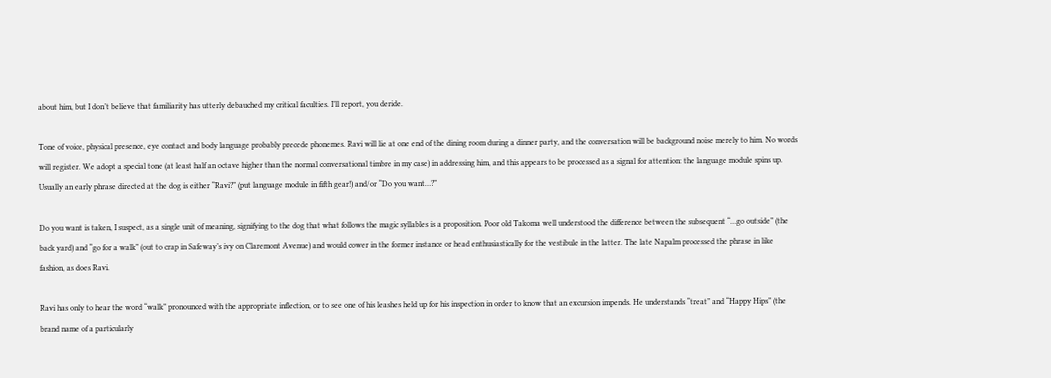about him, but I don’t believe that familiarity has utterly debauched my critical faculties. I’ll report, you deride.

Tone of voice, physical presence, eye contact and body language probably precede phonemes. Ravi will lie at one end of the dining room during a dinner party, and the conversation will be background noise merely to him. No words will register. We adopt a special tone (at least half an octave higher than the normal conversational timbre in my case) in addressing him, and this appears to be processed as a signal for attention: the language module spins up. Usually an early phrase directed at the dog is either “Ravi?” (put language module in fifth gear!) and/or “Do you want…?”

Do you want is taken, I suspect, as a single unit of meaning, signifying to the dog that what follows the magic syllables is a proposition. Poor old Takoma well understood the difference between the subsequent “…go outside” (the back yard) and “go for a walk” (out to crap in Safeway’s ivy on Claremont Avenue) and would cower in the former instance or head enthusiastically for the vestibule in the latter. The late Napalm processed the phrase in like fashion, as does Ravi.

Ravi has only to hear the word “walk” pronounced with the appropriate inflection, or to see one of his leashes held up for his inspection in order to know that an excursion impends. He understands “treat” and “Happy Hips” (the brand name of a particularly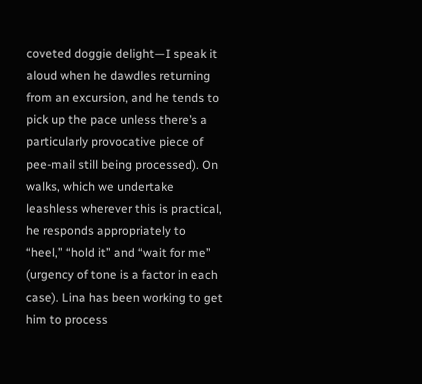coveted doggie delight—I speak it aloud when he dawdles returning from an excursion, and he tends to pick up the pace unless there’s a particularly provocative piece of pee-mail still being processed). On walks, which we undertake leashless wherever this is practical, he responds appropriately to “heel,” “hold it” and “wait for me” (urgency of tone is a factor in each case). Lina has been working to get him to process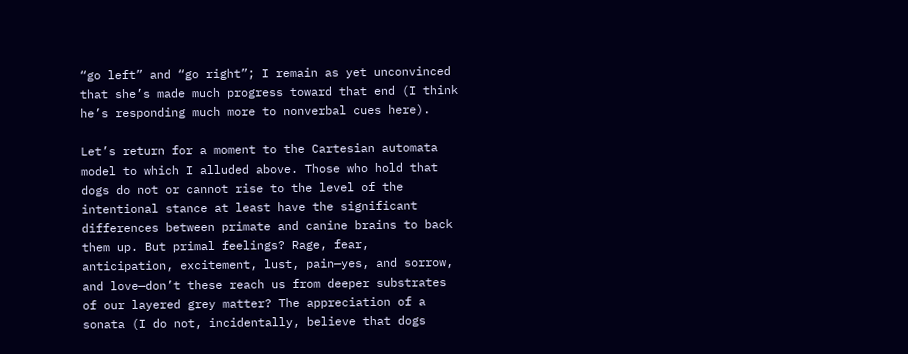“go left” and “go right”; I remain as yet unconvinced that she’s made much progress toward that end (I think he’s responding much more to nonverbal cues here).

Let’s return for a moment to the Cartesian automata model to which I alluded above. Those who hold that dogs do not or cannot rise to the level of the intentional stance at least have the significant differences between primate and canine brains to back them up. But primal feelings? Rage, fear, anticipation, excitement, lust, pain—yes, and sorrow, and love—don’t these reach us from deeper substrates of our layered grey matter? The appreciation of a sonata (I do not, incidentally, believe that dogs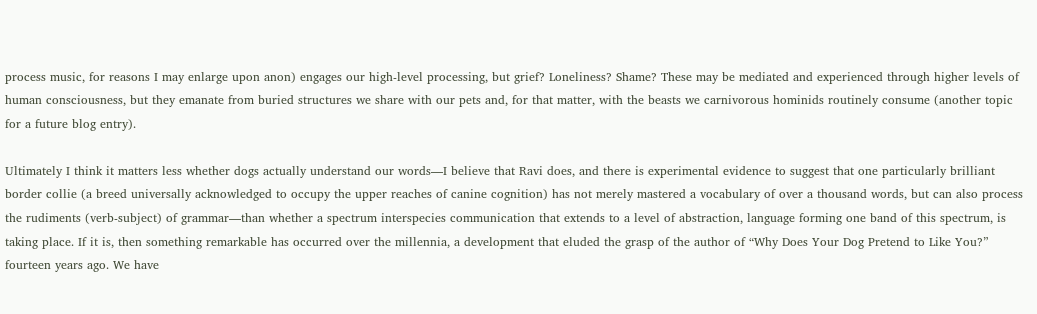process music, for reasons I may enlarge upon anon) engages our high-level processing, but grief? Loneliness? Shame? These may be mediated and experienced through higher levels of human consciousness, but they emanate from buried structures we share with our pets and, for that matter, with the beasts we carnivorous hominids routinely consume (another topic for a future blog entry).

Ultimately I think it matters less whether dogs actually understand our words—I believe that Ravi does, and there is experimental evidence to suggest that one particularly brilliant border collie (a breed universally acknowledged to occupy the upper reaches of canine cognition) has not merely mastered a vocabulary of over a thousand words, but can also process the rudiments (verb-subject) of grammar—than whether a spectrum interspecies communication that extends to a level of abstraction, language forming one band of this spectrum, is taking place. If it is, then something remarkable has occurred over the millennia, a development that eluded the grasp of the author of “Why Does Your Dog Pretend to Like You?” fourteen years ago. We have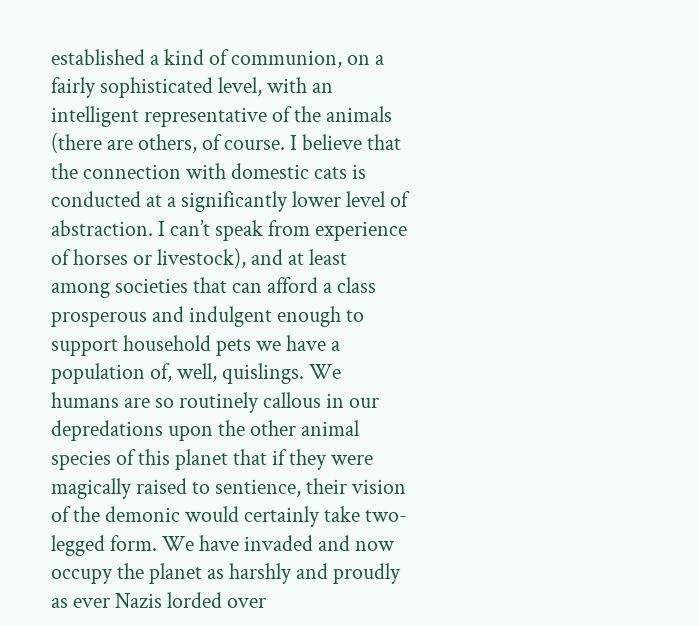established a kind of communion, on a fairly sophisticated level, with an intelligent representative of the animals (there are others, of course. I believe that the connection with domestic cats is conducted at a significantly lower level of abstraction. I can’t speak from experience of horses or livestock), and at least among societies that can afford a class prosperous and indulgent enough to support household pets we have a population of, well, quislings. We humans are so routinely callous in our depredations upon the other animal species of this planet that if they were magically raised to sentience, their vision of the demonic would certainly take two-legged form. We have invaded and now occupy the planet as harshly and proudly as ever Nazis lorded over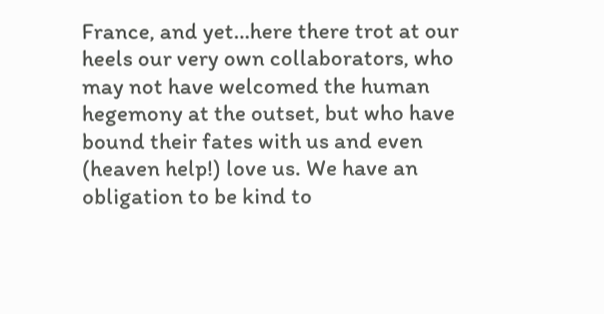France, and yet…here there trot at our heels our very own collaborators, who may not have welcomed the human hegemony at the outset, but who have bound their fates with us and even (heaven help!) love us. We have an obligation to be kind to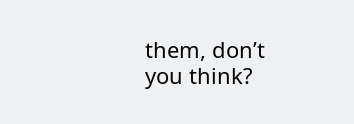them, don’t you think?